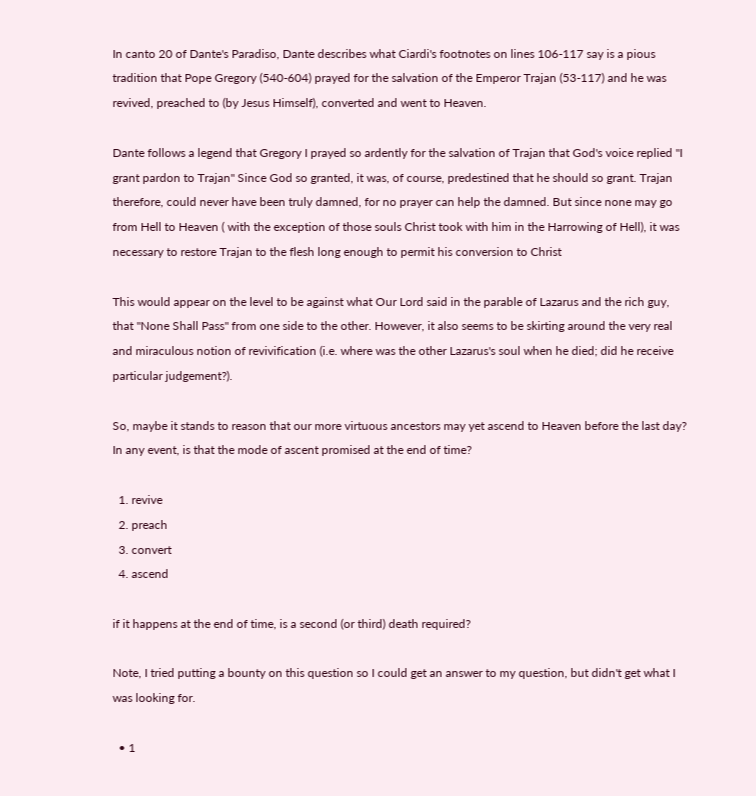In canto 20 of Dante's Paradiso, Dante describes what Ciardi's footnotes on lines 106-117 say is a pious tradition that Pope Gregory (540-604) prayed for the salvation of the Emperor Trajan (53-117) and he was revived, preached to (by Jesus Himself), converted and went to Heaven.

Dante follows a legend that Gregory I prayed so ardently for the salvation of Trajan that God's voice replied "I grant pardon to Trajan" Since God so granted, it was, of course, predestined that he should so grant. Trajan therefore, could never have been truly damned, for no prayer can help the damned. But since none may go from Hell to Heaven ( with the exception of those souls Christ took with him in the Harrowing of Hell), it was necessary to restore Trajan to the flesh long enough to permit his conversion to Christ

This would appear on the level to be against what Our Lord said in the parable of Lazarus and the rich guy, that "None Shall Pass" from one side to the other. However, it also seems to be skirting around the very real and miraculous notion of revivification (i.e. where was the other Lazarus's soul when he died; did he receive particular judgement?).

So, maybe it stands to reason that our more virtuous ancestors may yet ascend to Heaven before the last day? In any event, is that the mode of ascent promised at the end of time?

  1. revive
  2. preach
  3. convert
  4. ascend

if it happens at the end of time, is a second (or third) death required?

Note, I tried putting a bounty on this question so I could get an answer to my question, but didn't get what I was looking for.

  • 1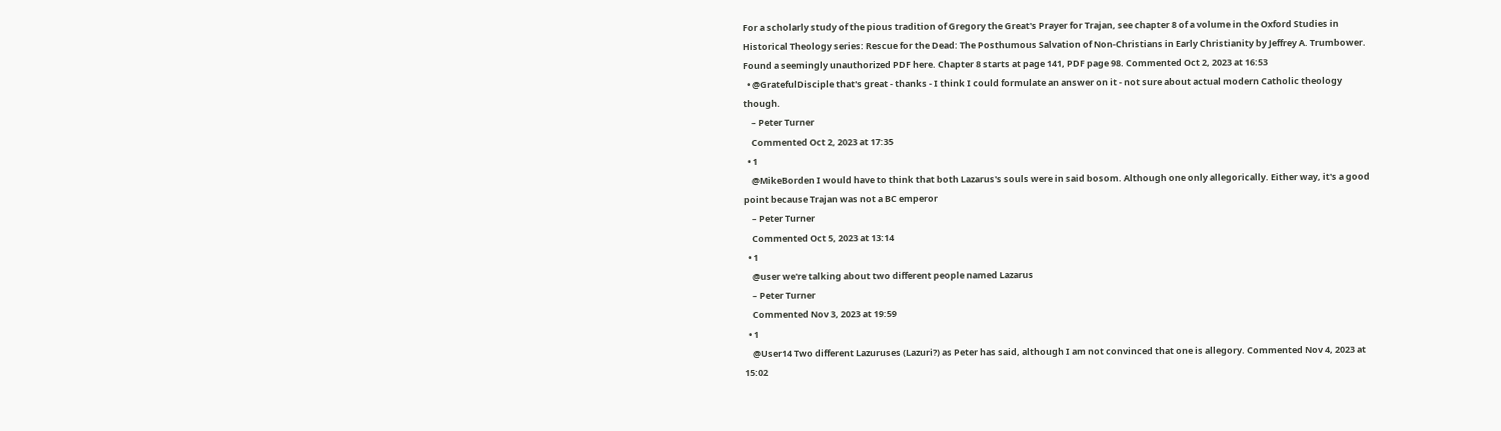For a scholarly study of the pious tradition of Gregory the Great's Prayer for Trajan, see chapter 8 of a volume in the Oxford Studies in Historical Theology series: Rescue for the Dead: The Posthumous Salvation of Non-Christians in Early Christianity by Jeffrey A. Trumbower. Found a seemingly unauthorized PDF here. Chapter 8 starts at page 141, PDF page 98. Commented Oct 2, 2023 at 16:53
  • @GratefulDisciple that's great - thanks - I think I could formulate an answer on it - not sure about actual modern Catholic theology though.
    – Peter Turner
    Commented Oct 2, 2023 at 17:35
  • 1
    @MikeBorden I would have to think that both Lazarus's souls were in said bosom. Although one only allegorically. Either way, it's a good point because Trajan was not a BC emperor
    – Peter Turner
    Commented Oct 5, 2023 at 13:14
  • 1
    @user we're talking about two different people named Lazarus
    – Peter Turner
    Commented Nov 3, 2023 at 19:59
  • 1
    @User14 Two different Lazuruses (Lazuri?) as Peter has said, although I am not convinced that one is allegory. Commented Nov 4, 2023 at 15:02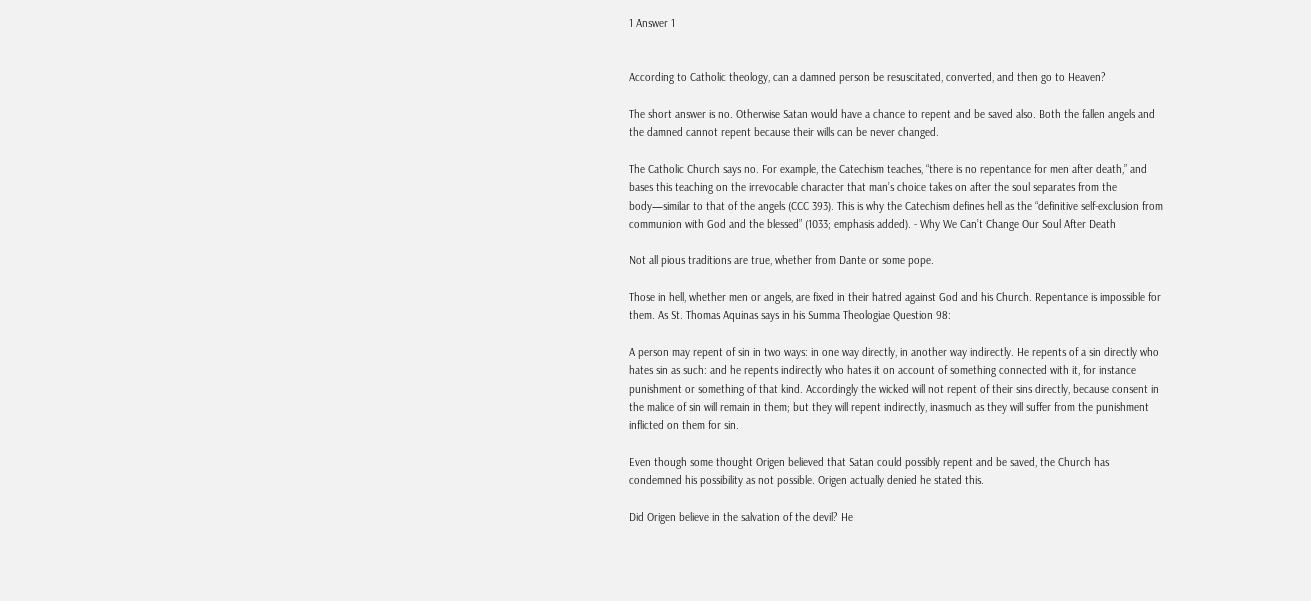1 Answer 1


According to Catholic theology, can a damned person be resuscitated, converted, and then go to Heaven?

The short answer is no. Otherwise Satan would have a chance to repent and be saved also. Both the fallen angels and the damned cannot repent because their wills can be never changed.

The Catholic Church says no. For example, the Catechism teaches, “there is no repentance for men after death,” and bases this teaching on the irrevocable character that man’s choice takes on after the soul separates from the body—similar to that of the angels (CCC 393). This is why the Catechism defines hell as the “definitive self-exclusion from communion with God and the blessed” (1033; emphasis added). - Why We Can’t Change Our Soul After Death

Not all pious traditions are true, whether from Dante or some pope.

Those in hell, whether men or angels, are fixed in their hatred against God and his Church. Repentance is impossible for them. As St. Thomas Aquinas says in his Summa Theologiae Question 98:

A person may repent of sin in two ways: in one way directly, in another way indirectly. He repents of a sin directly who hates sin as such: and he repents indirectly who hates it on account of something connected with it, for instance punishment or something of that kind. Accordingly the wicked will not repent of their sins directly, because consent in the malice of sin will remain in them; but they will repent indirectly, inasmuch as they will suffer from the punishment inflicted on them for sin.

Even though some thought Origen believed that Satan could possibly repent and be saved, the Church has condemned his possibility as not possible. Origen actually denied he stated this.

Did Origen believe in the salvation of the devil? He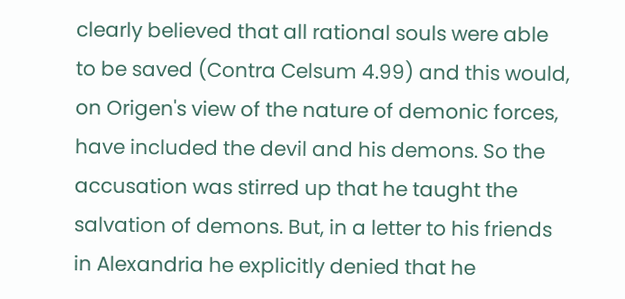clearly believed that all rational souls were able to be saved (Contra Celsum 4.99) and this would, on Origen's view of the nature of demonic forces, have included the devil and his demons. So the accusation was stirred up that he taught the salvation of demons. But, in a letter to his friends in Alexandria he explicitly denied that he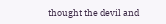thought the devil and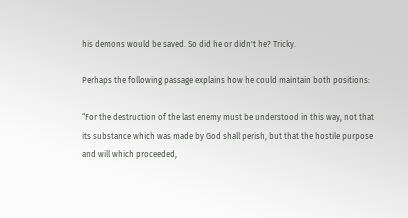his demons would be saved. So did he or didn't he? Tricky.

Perhaps the following passage explains how he could maintain both positions:

“For the destruction of the last enemy must be understood in this way, not that its substance which was made by God shall perish, but that the hostile purpose and will which proceeded,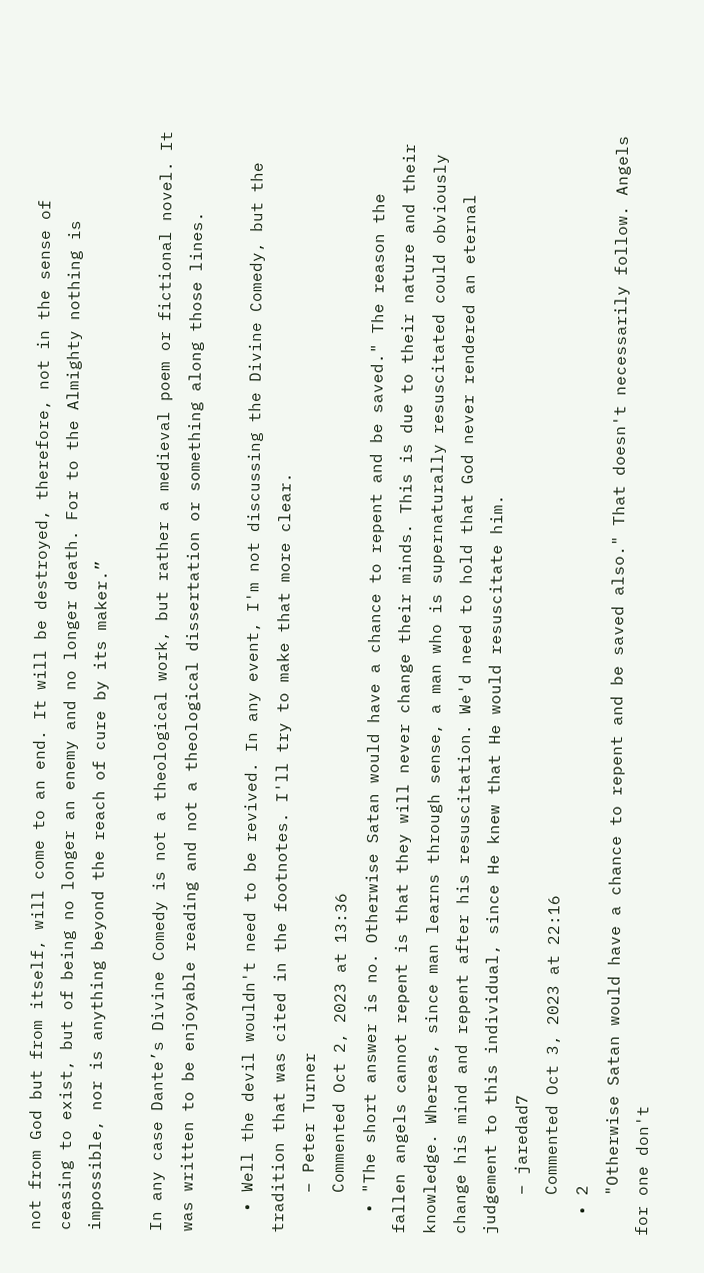not from God but from itself, will come to an end. It will be destroyed, therefore, not in the sense of ceasing to exist, but of being no longer an enemy and no longer death. For to the Almighty nothing is impossible, nor is anything beyond the reach of cure by its maker.”

In any case Dante’s Divine Comedy is not a theological work, but rather a medieval poem or fictional novel. It was written to be enjoyable reading and not a theological dissertation or something along those lines.

  • Well the devil wouldn't need to be revived. In any event, I'm not discussing the Divine Comedy, but the tradition that was cited in the footnotes. I'll try to make that more clear.
    – Peter Turner
    Commented Oct 2, 2023 at 13:36
  • "The short answer is no. Otherwise Satan would have a chance to repent and be saved." The reason the fallen angels cannot repent is that they will never change their minds. This is due to their nature and their knowledge. Whereas, since man learns through sense, a man who is supernaturally resuscitated could obviously change his mind and repent after his resuscitation. We'd need to hold that God never rendered an eternal judgement to this individual, since He knew that He would resuscitate him.
    – jaredad7
    Commented Oct 3, 2023 at 22:16
  • 2
    "Otherwise Satan would have a chance to repent and be saved also." That doesn't necessarily follow. Angels for one don't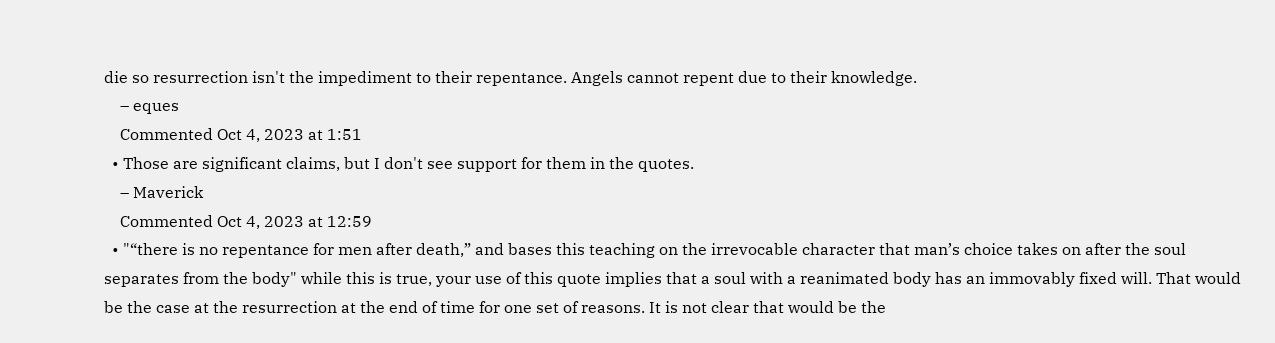die so resurrection isn't the impediment to their repentance. Angels cannot repent due to their knowledge.
    – eques
    Commented Oct 4, 2023 at 1:51
  • Those are significant claims, but I don't see support for them in the quotes.
    – Maverick
    Commented Oct 4, 2023 at 12:59
  • "“there is no repentance for men after death,” and bases this teaching on the irrevocable character that man’s choice takes on after the soul separates from the body" while this is true, your use of this quote implies that a soul with a reanimated body has an immovably fixed will. That would be the case at the resurrection at the end of time for one set of reasons. It is not clear that would be the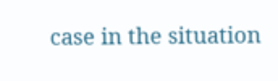case in the situation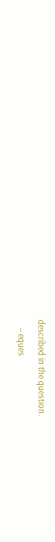described in the question.
    – eques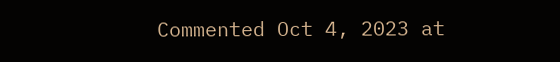Commented Oct 4, 2023 at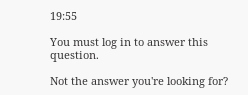19:55

You must log in to answer this question.

Not the answer you're looking for?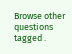Browse other questions tagged .